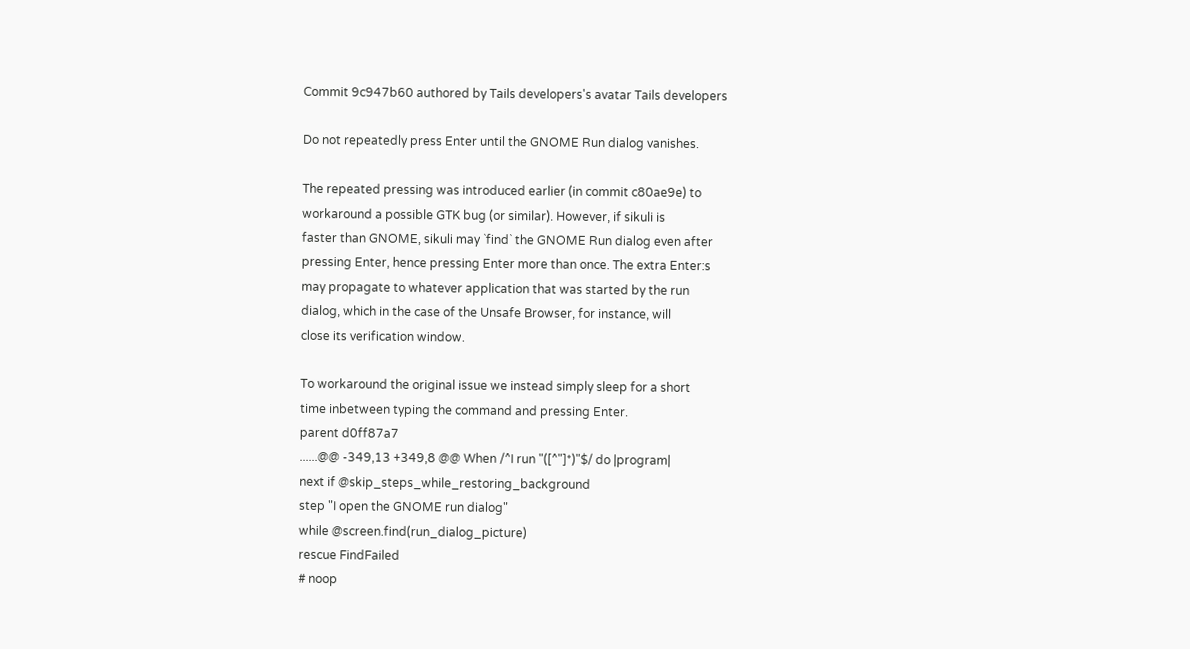Commit 9c947b60 authored by Tails developers's avatar Tails developers

Do not repeatedly press Enter until the GNOME Run dialog vanishes.

The repeated pressing was introduced earlier (in commit c80ae9e) to
workaround a possible GTK bug (or similar). However, if sikuli is
faster than GNOME, sikuli may `find` the GNOME Run dialog even after
pressing Enter, hence pressing Enter more than once. The extra Enter:s
may propagate to whatever application that was started by the run
dialog, which in the case of the Unsafe Browser, for instance, will
close its verification window.

To workaround the original issue we instead simply sleep for a short
time inbetween typing the command and pressing Enter.
parent d0ff87a7
......@@ -349,13 +349,8 @@ When /^I run "([^"]*)"$/ do |program|
next if @skip_steps_while_restoring_background
step "I open the GNOME run dialog"
while @screen.find(run_dialog_picture)
rescue FindFailed
# noop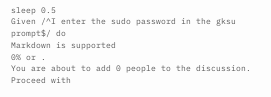sleep 0.5
Given /^I enter the sudo password in the gksu prompt$/ do
Markdown is supported
0% or .
You are about to add 0 people to the discussion. Proceed with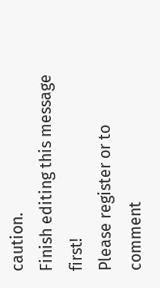caution.
Finish editing this message first!
Please register or to comment